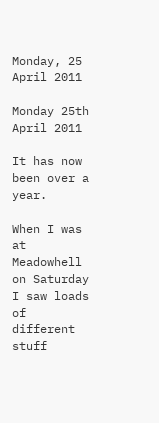Monday, 25 April 2011

Monday 25th April 2011

It has now been over a year.

When I was at Meadowhell on Saturday I saw loads of different stuff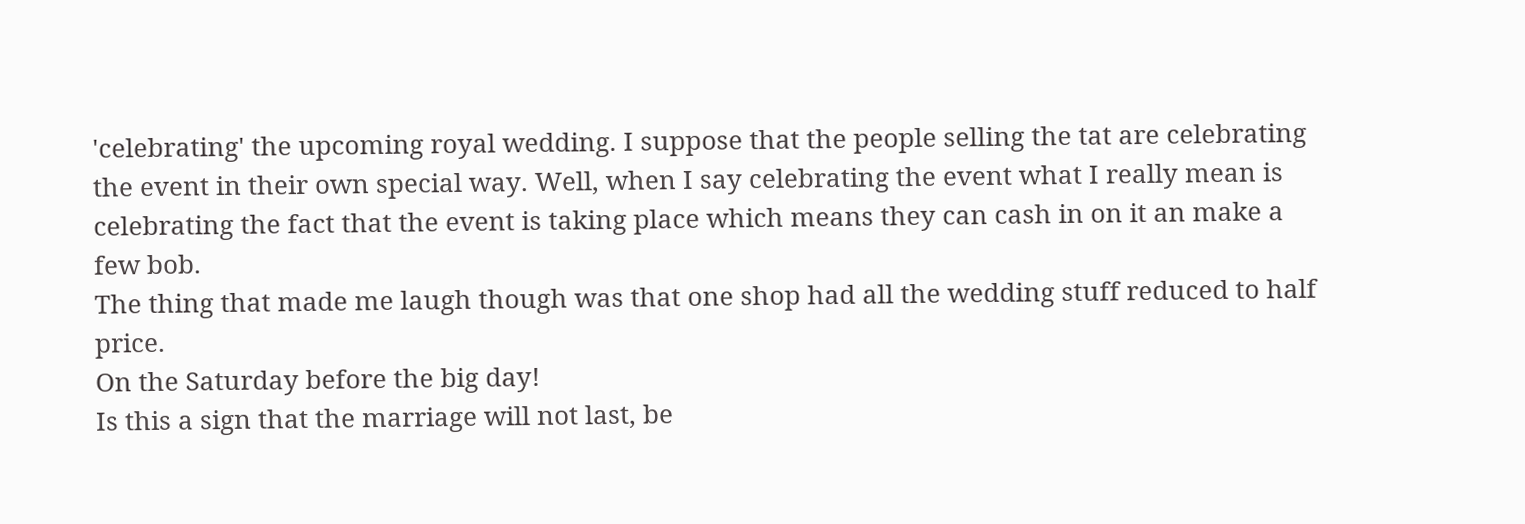'celebrating' the upcoming royal wedding. I suppose that the people selling the tat are celebrating the event in their own special way. Well, when I say celebrating the event what I really mean is celebrating the fact that the event is taking place which means they can cash in on it an make a few bob.
The thing that made me laugh though was that one shop had all the wedding stuff reduced to half price.
On the Saturday before the big day!
Is this a sign that the marriage will not last, be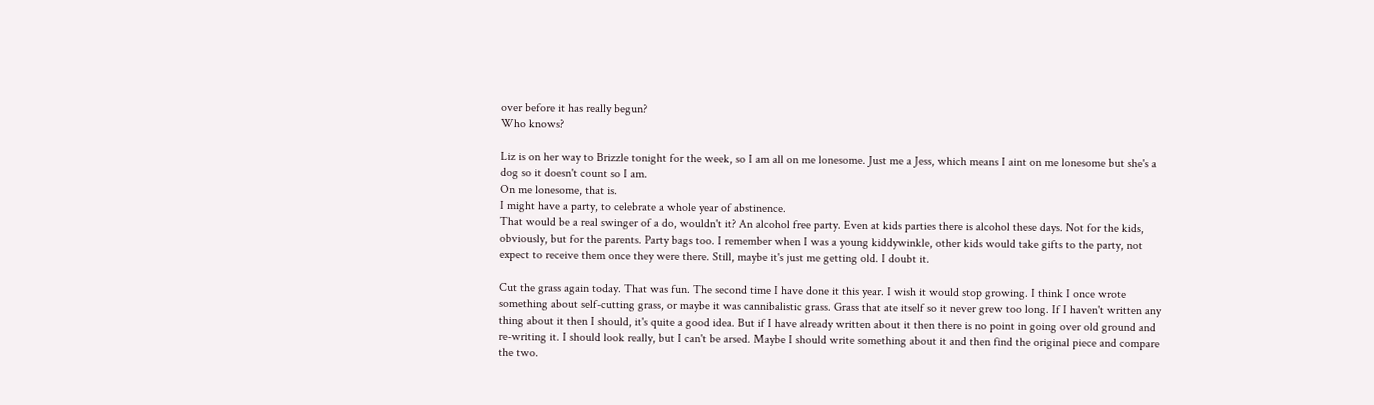over before it has really begun?
Who knows?

Liz is on her way to Brizzle tonight for the week, so I am all on me lonesome. Just me a Jess, which means I aint on me lonesome but she's a dog so it doesn't count so I am.
On me lonesome, that is.
I might have a party, to celebrate a whole year of abstinence.
That would be a real swinger of a do, wouldn't it? An alcohol free party. Even at kids parties there is alcohol these days. Not for the kids, obviously, but for the parents. Party bags too. I remember when I was a young kiddywinkle, other kids would take gifts to the party, not expect to receive them once they were there. Still, maybe it's just me getting old. I doubt it.

Cut the grass again today. That was fun. The second time I have done it this year. I wish it would stop growing. I think I once wrote something about self-cutting grass, or maybe it was cannibalistic grass. Grass that ate itself so it never grew too long. If I haven't written any thing about it then I should, it's quite a good idea. But if I have already written about it then there is no point in going over old ground and re-writing it. I should look really, but I can't be arsed. Maybe I should write something about it and then find the original piece and compare the two.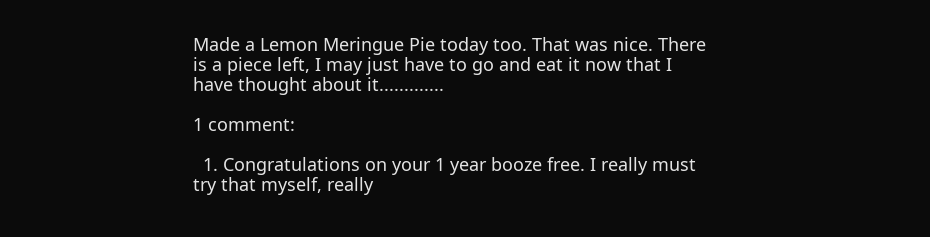Made a Lemon Meringue Pie today too. That was nice. There is a piece left, I may just have to go and eat it now that I have thought about it.............

1 comment:

  1. Congratulations on your 1 year booze free. I really must try that myself, really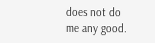does not do me any good.